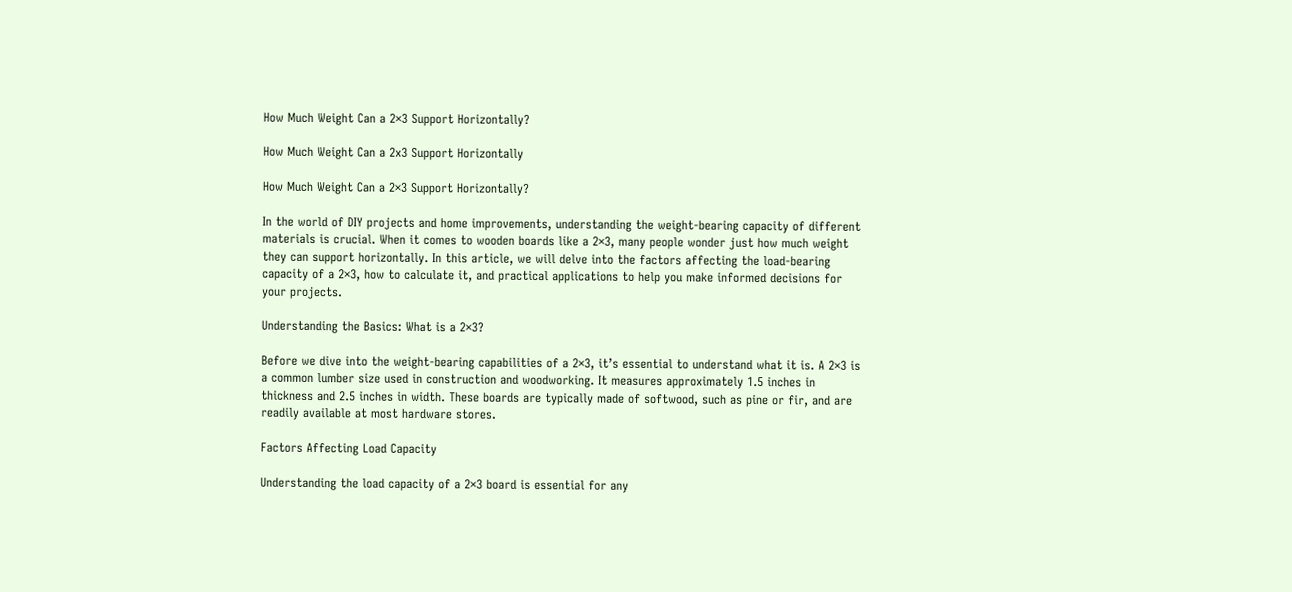How Much Weight Can a 2×3 Support Horizontally?

How Much Weight Can a 2x3 Support Horizontally

How Much Weight Can a 2×3 Support Horizontally?

In the world of DIY projects and home improvements, understanding the weight-bearing capacity of different materials is crucial. When it comes to wooden boards like a 2×3, many people wonder just how much weight they can support horizontally. In this article, we will delve into the factors affecting the load-bearing capacity of a 2×3, how to calculate it, and practical applications to help you make informed decisions for your projects.

Understanding the Basics: What is a 2×3?

Before we dive into the weight-bearing capabilities of a 2×3, it’s essential to understand what it is. A 2×3 is a common lumber size used in construction and woodworking. It measures approximately 1.5 inches in thickness and 2.5 inches in width. These boards are typically made of softwood, such as pine or fir, and are readily available at most hardware stores.

Factors Affecting Load Capacity

Understanding the load capacity of a 2×3 board is essential for any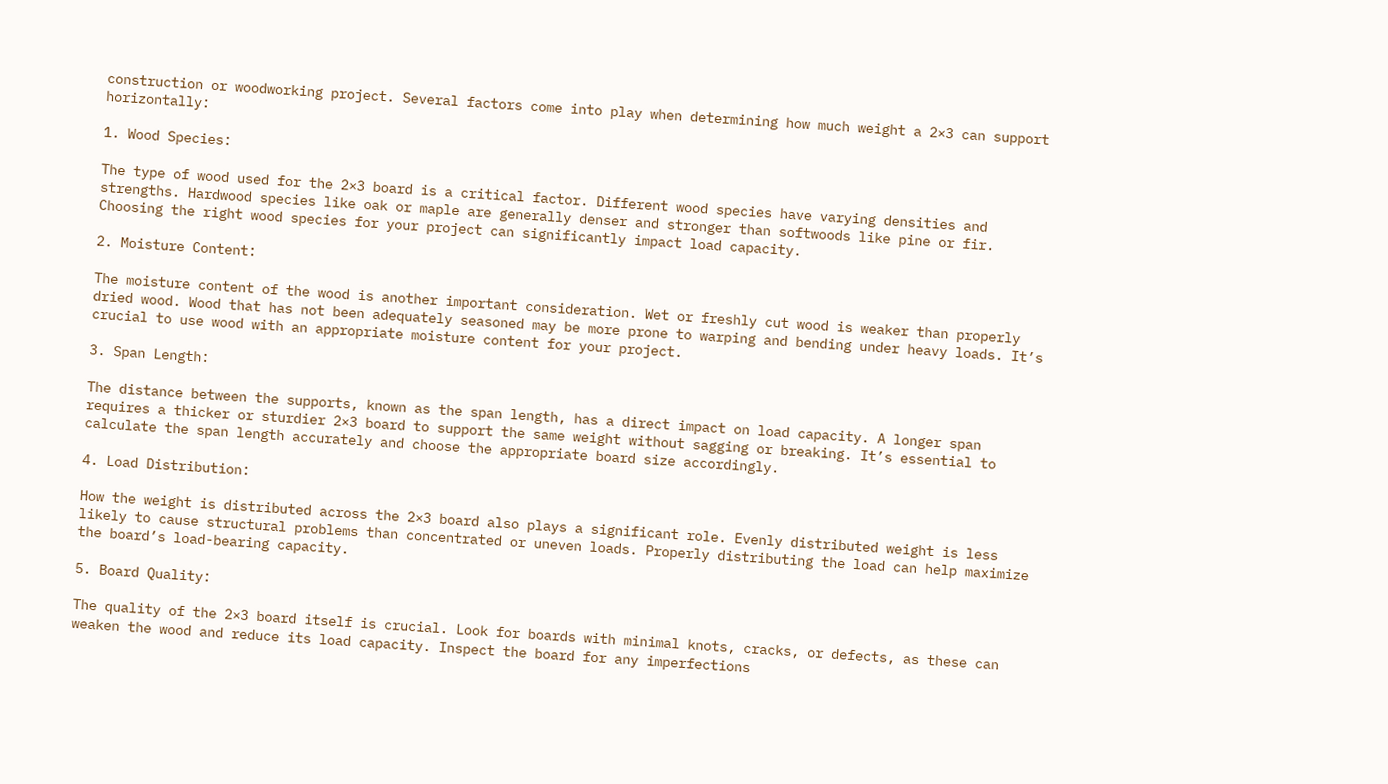construction or woodworking project. Several factors come into play when determining how much weight a 2×3 can support horizontally:

1. Wood Species:

The type of wood used for the 2×3 board is a critical factor. Different wood species have varying densities and strengths. Hardwood species like oak or maple are generally denser and stronger than softwoods like pine or fir. Choosing the right wood species for your project can significantly impact load capacity.

2. Moisture Content:

The moisture content of the wood is another important consideration. Wet or freshly cut wood is weaker than properly dried wood. Wood that has not been adequately seasoned may be more prone to warping and bending under heavy loads. It’s crucial to use wood with an appropriate moisture content for your project.

3. Span Length:

The distance between the supports, known as the span length, has a direct impact on load capacity. A longer span requires a thicker or sturdier 2×3 board to support the same weight without sagging or breaking. It’s essential to calculate the span length accurately and choose the appropriate board size accordingly.

4. Load Distribution:

How the weight is distributed across the 2×3 board also plays a significant role. Evenly distributed weight is less likely to cause structural problems than concentrated or uneven loads. Properly distributing the load can help maximize the board’s load-bearing capacity.

5. Board Quality:

The quality of the 2×3 board itself is crucial. Look for boards with minimal knots, cracks, or defects, as these can weaken the wood and reduce its load capacity. Inspect the board for any imperfections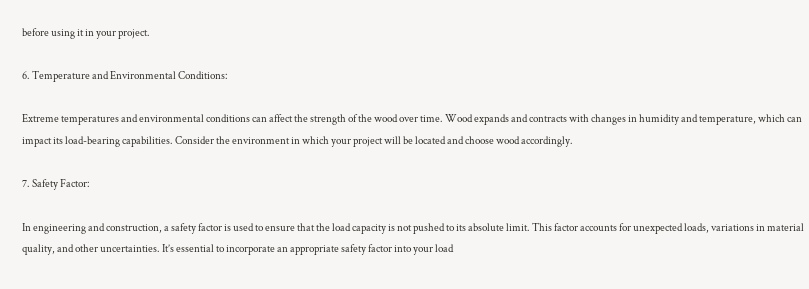before using it in your project.

6. Temperature and Environmental Conditions:

Extreme temperatures and environmental conditions can affect the strength of the wood over time. Wood expands and contracts with changes in humidity and temperature, which can impact its load-bearing capabilities. Consider the environment in which your project will be located and choose wood accordingly.

7. Safety Factor:

In engineering and construction, a safety factor is used to ensure that the load capacity is not pushed to its absolute limit. This factor accounts for unexpected loads, variations in material quality, and other uncertainties. It’s essential to incorporate an appropriate safety factor into your load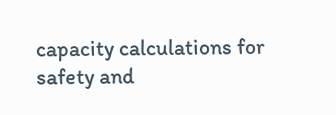capacity calculations for safety and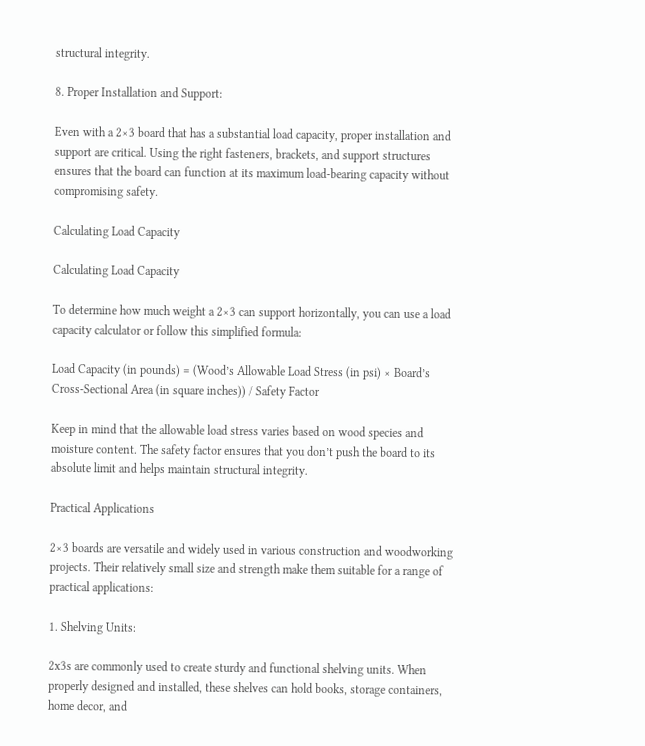structural integrity.

8. Proper Installation and Support:

Even with a 2×3 board that has a substantial load capacity, proper installation and support are critical. Using the right fasteners, brackets, and support structures ensures that the board can function at its maximum load-bearing capacity without compromising safety.

Calculating Load Capacity

Calculating Load Capacity

To determine how much weight a 2×3 can support horizontally, you can use a load capacity calculator or follow this simplified formula:

Load Capacity (in pounds) = (Wood’s Allowable Load Stress (in psi) × Board’s Cross-Sectional Area (in square inches)) / Safety Factor

Keep in mind that the allowable load stress varies based on wood species and moisture content. The safety factor ensures that you don’t push the board to its absolute limit and helps maintain structural integrity.

Practical Applications

2×3 boards are versatile and widely used in various construction and woodworking projects. Their relatively small size and strength make them suitable for a range of practical applications:

1. Shelving Units:

2x3s are commonly used to create sturdy and functional shelving units. When properly designed and installed, these shelves can hold books, storage containers, home decor, and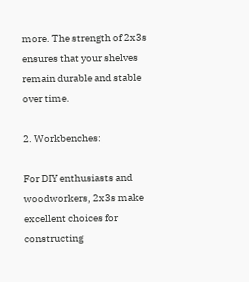more. The strength of 2x3s ensures that your shelves remain durable and stable over time.

2. Workbenches:

For DIY enthusiasts and woodworkers, 2x3s make excellent choices for constructing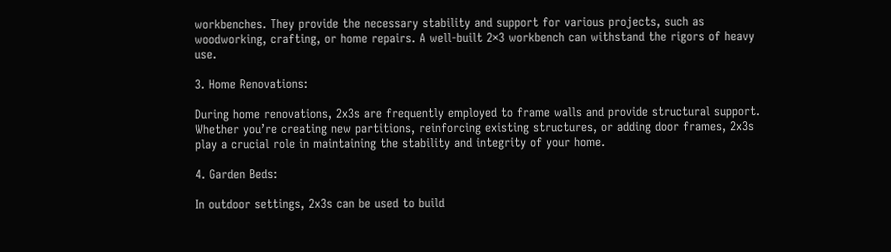workbenches. They provide the necessary stability and support for various projects, such as woodworking, crafting, or home repairs. A well-built 2×3 workbench can withstand the rigors of heavy use.

3. Home Renovations:

During home renovations, 2x3s are frequently employed to frame walls and provide structural support. Whether you’re creating new partitions, reinforcing existing structures, or adding door frames, 2x3s play a crucial role in maintaining the stability and integrity of your home.

4. Garden Beds:

In outdoor settings, 2x3s can be used to build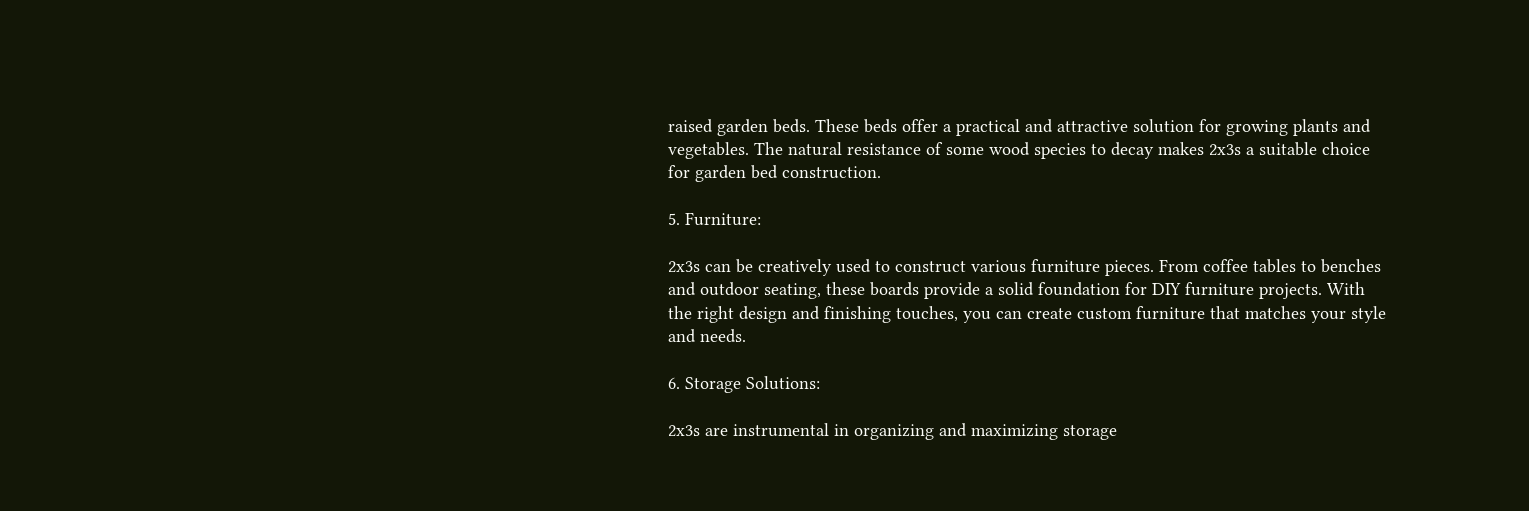raised garden beds. These beds offer a practical and attractive solution for growing plants and vegetables. The natural resistance of some wood species to decay makes 2x3s a suitable choice for garden bed construction.

5. Furniture:

2x3s can be creatively used to construct various furniture pieces. From coffee tables to benches and outdoor seating, these boards provide a solid foundation for DIY furniture projects. With the right design and finishing touches, you can create custom furniture that matches your style and needs.

6. Storage Solutions:

2x3s are instrumental in organizing and maximizing storage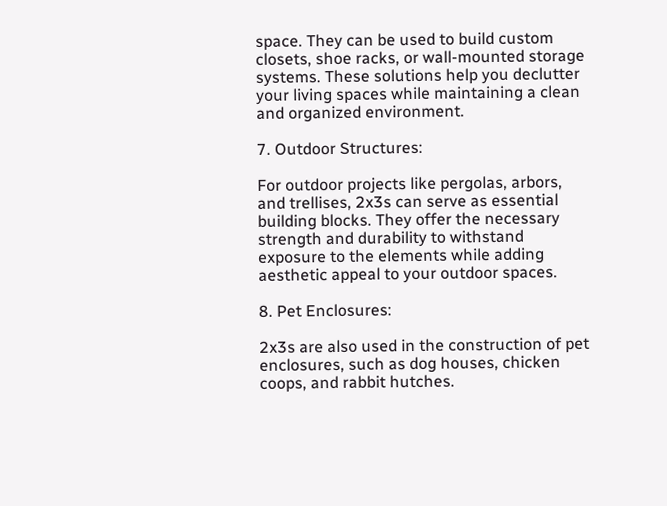space. They can be used to build custom closets, shoe racks, or wall-mounted storage systems. These solutions help you declutter your living spaces while maintaining a clean and organized environment.

7. Outdoor Structures:

For outdoor projects like pergolas, arbors, and trellises, 2x3s can serve as essential building blocks. They offer the necessary strength and durability to withstand exposure to the elements while adding aesthetic appeal to your outdoor spaces.

8. Pet Enclosures:

2x3s are also used in the construction of pet enclosures, such as dog houses, chicken coops, and rabbit hutches.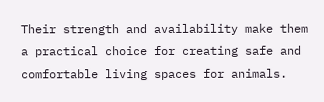Their strength and availability make them a practical choice for creating safe and comfortable living spaces for animals.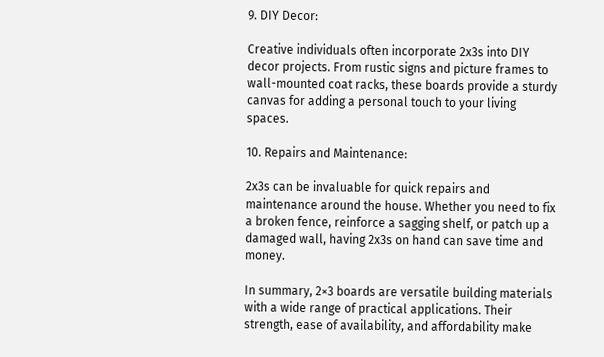9. DIY Decor:

Creative individuals often incorporate 2x3s into DIY decor projects. From rustic signs and picture frames to wall-mounted coat racks, these boards provide a sturdy canvas for adding a personal touch to your living spaces.

10. Repairs and Maintenance:

2x3s can be invaluable for quick repairs and maintenance around the house. Whether you need to fix a broken fence, reinforce a sagging shelf, or patch up a damaged wall, having 2x3s on hand can save time and money.

In summary, 2×3 boards are versatile building materials with a wide range of practical applications. Their strength, ease of availability, and affordability make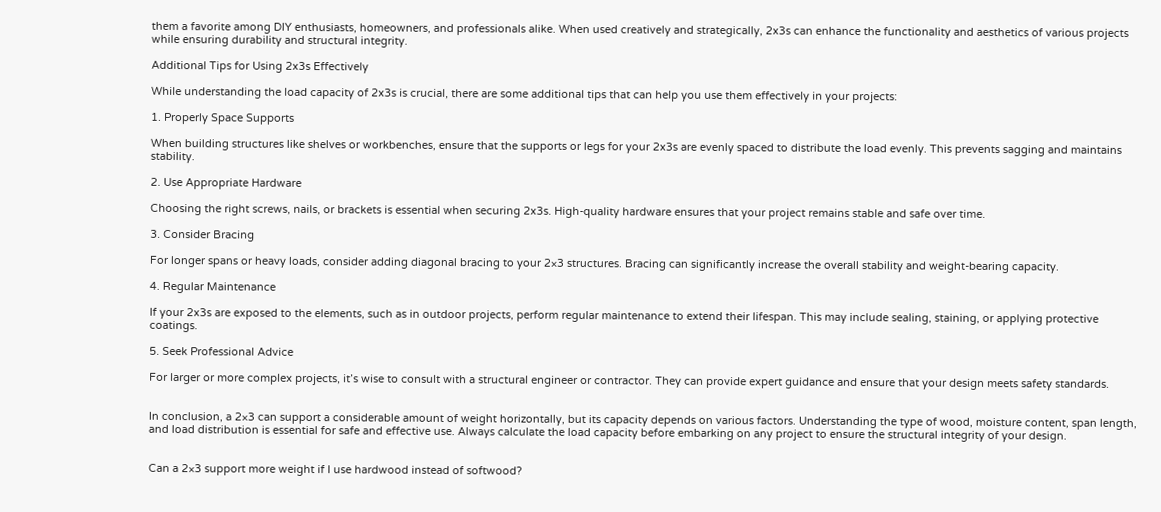them a favorite among DIY enthusiasts, homeowners, and professionals alike. When used creatively and strategically, 2x3s can enhance the functionality and aesthetics of various projects while ensuring durability and structural integrity.

Additional Tips for Using 2x3s Effectively

While understanding the load capacity of 2x3s is crucial, there are some additional tips that can help you use them effectively in your projects:

1. Properly Space Supports

When building structures like shelves or workbenches, ensure that the supports or legs for your 2x3s are evenly spaced to distribute the load evenly. This prevents sagging and maintains stability.

2. Use Appropriate Hardware

Choosing the right screws, nails, or brackets is essential when securing 2x3s. High-quality hardware ensures that your project remains stable and safe over time.

3. Consider Bracing

For longer spans or heavy loads, consider adding diagonal bracing to your 2×3 structures. Bracing can significantly increase the overall stability and weight-bearing capacity.

4. Regular Maintenance

If your 2x3s are exposed to the elements, such as in outdoor projects, perform regular maintenance to extend their lifespan. This may include sealing, staining, or applying protective coatings.

5. Seek Professional Advice

For larger or more complex projects, it’s wise to consult with a structural engineer or contractor. They can provide expert guidance and ensure that your design meets safety standards.


In conclusion, a 2×3 can support a considerable amount of weight horizontally, but its capacity depends on various factors. Understanding the type of wood, moisture content, span length, and load distribution is essential for safe and effective use. Always calculate the load capacity before embarking on any project to ensure the structural integrity of your design.


Can a 2×3 support more weight if I use hardwood instead of softwood?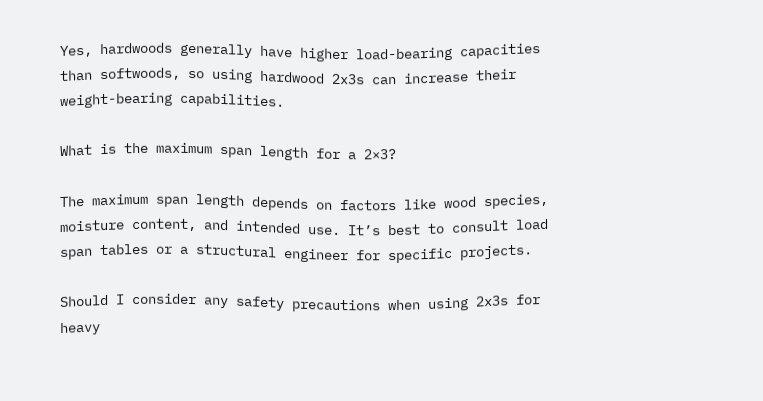Yes, hardwoods generally have higher load-bearing capacities than softwoods, so using hardwood 2x3s can increase their weight-bearing capabilities.

What is the maximum span length for a 2×3?

The maximum span length depends on factors like wood species, moisture content, and intended use. It’s best to consult load span tables or a structural engineer for specific projects.

Should I consider any safety precautions when using 2x3s for heavy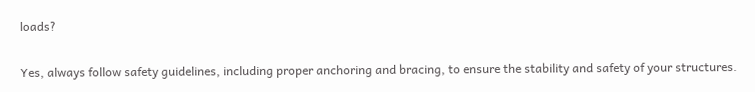loads?

Yes, always follow safety guidelines, including proper anchoring and bracing, to ensure the stability and safety of your structures.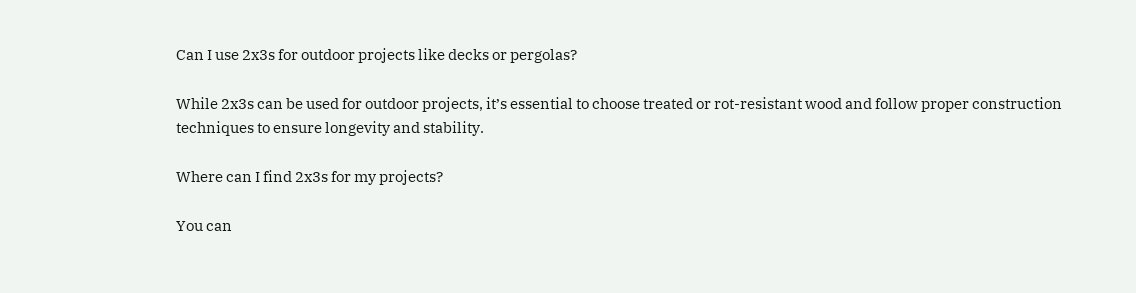Can I use 2x3s for outdoor projects like decks or pergolas?

While 2x3s can be used for outdoor projects, it’s essential to choose treated or rot-resistant wood and follow proper construction techniques to ensure longevity and stability.

Where can I find 2x3s for my projects?

You can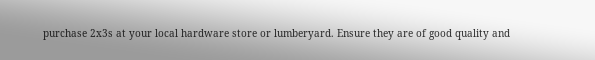purchase 2x3s at your local hardware store or lumberyard. Ensure they are of good quality and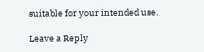suitable for your intended use.

Leave a Reply